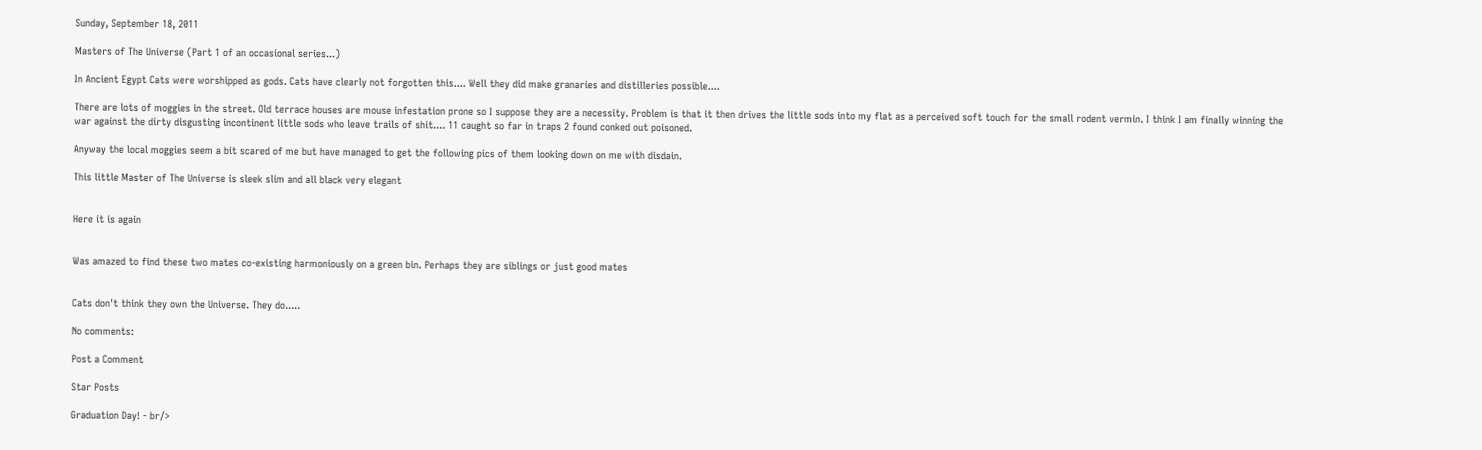Sunday, September 18, 2011

Masters of The Universe (Part 1 of an occasional series...)

In Ancient Egypt Cats were worshipped as gods. Cats have clearly not forgotten this.... Well they did make granaries and distilleries possible....

There are lots of moggies in the street. Old terrace houses are mouse infestation prone so I suppose they are a necessity. Problem is that it then drives the little sods into my flat as a perceived soft touch for the small rodent vermin. I think I am finally winning the war against the dirty disgusting incontinent little sods who leave trails of shit.... 11 caught so far in traps 2 found conked out poisoned.

Anyway the local moggies seem a bit scared of me but have managed to get the following pics of them looking down on me with disdain.

This little Master of The Universe is sleek slim and all black very elegant


Here it is again


Was amazed to find these two mates co-existing harmoniously on a green bin. Perhaps they are siblings or just good mates


Cats don't think they own the Universe. They do.....

No comments:

Post a Comment

Star Posts

Graduation Day! - br/>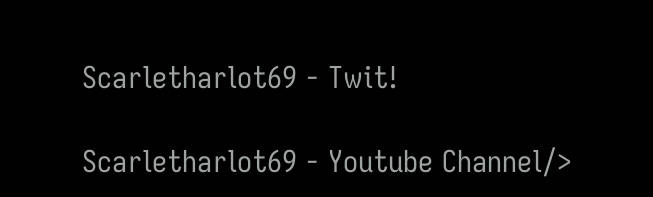Scarletharlot69 - Twit!

Scarletharlot69 - Youtube Channel/>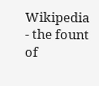Wikipedia - the fount of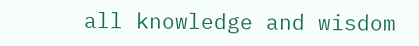all knowledge and wisdom